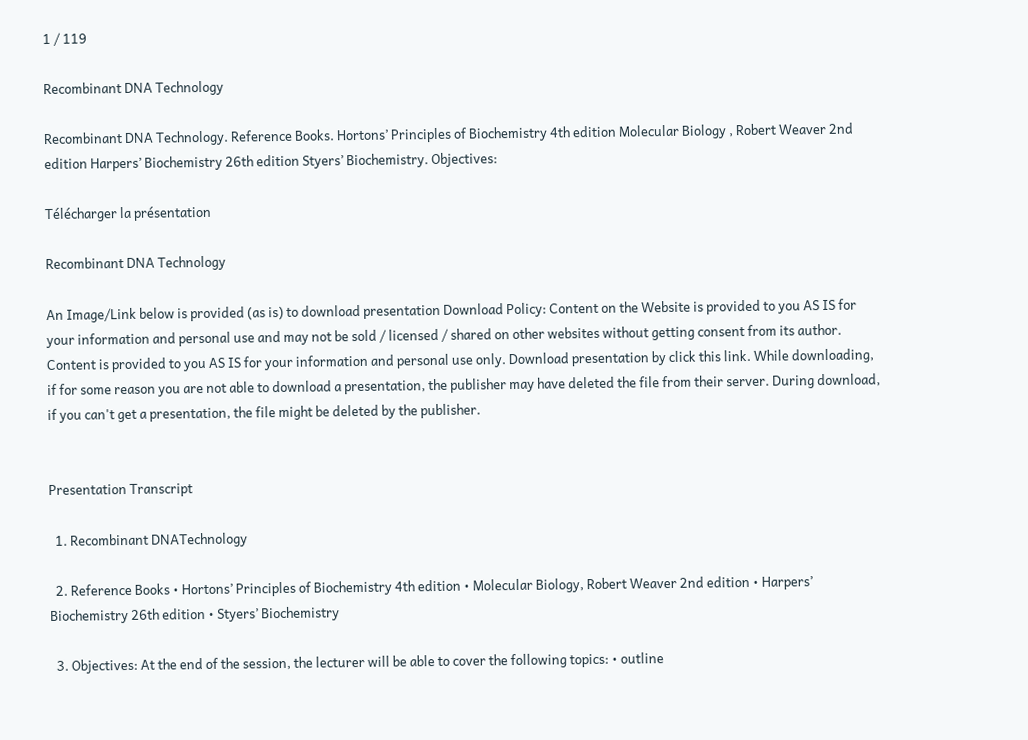1 / 119

Recombinant DNA Technology

Recombinant DNA Technology. Reference Books. Hortons’ Principles of Biochemistry 4th edition Molecular Biology , Robert Weaver 2nd edition Harpers’ Biochemistry 26th edition Styers’ Biochemistry. Objectives:

Télécharger la présentation

Recombinant DNA Technology

An Image/Link below is provided (as is) to download presentation Download Policy: Content on the Website is provided to you AS IS for your information and personal use and may not be sold / licensed / shared on other websites without getting consent from its author. Content is provided to you AS IS for your information and personal use only. Download presentation by click this link. While downloading, if for some reason you are not able to download a presentation, the publisher may have deleted the file from their server. During download, if you can't get a presentation, the file might be deleted by the publisher.


Presentation Transcript

  1. Recombinant DNATechnology

  2. Reference Books • Hortons’ Principles of Biochemistry 4th edition • Molecular Biology, Robert Weaver 2nd edition • Harpers’ Biochemistry 26th edition • Styers’ Biochemistry

  3. Objectives: At the end of the session, the lecturer will be able to cover the following topics: • outline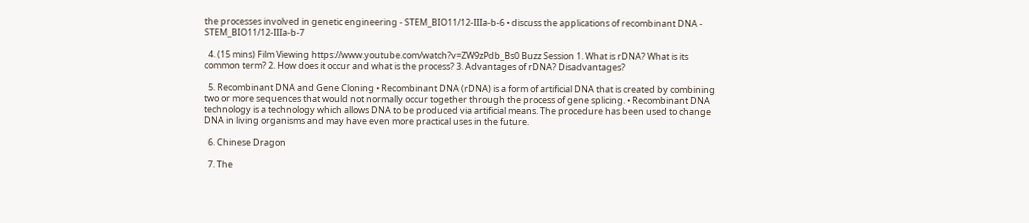the processes involved in genetic engineering - STEM_BIO11/12-IIIa-b-6 • discuss the applications of recombinant DNA - STEM_BIO11/12-IIIa-b-7

  4. (15 mins) Film Viewing https://www.youtube.com/watch?v=ZW9zPdb_Bs0 Buzz Session 1. What is rDNA? What is its common term? 2. How does it occur and what is the process? 3. Advantages of rDNA? Disadvantages?

  5. Recombinant DNA and Gene Cloning • Recombinant DNA (rDNA) is a form of artificial DNA that is created by combining two or more sequences that would not normally occur together through the process of gene splicing. • Recombinant DNA technology is a technology which allows DNA to be produced via artificial means. The procedure has been used to change DNA in living organisms and may have even more practical uses in the future.

  6. Chinese Dragon

  7. The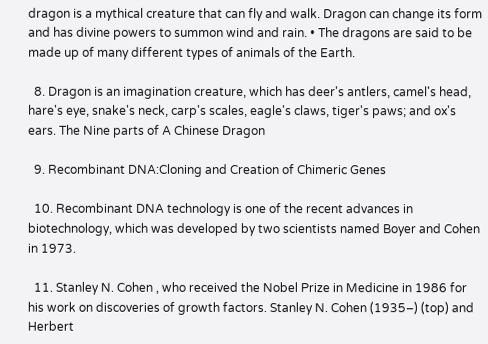dragon is a mythical creature that can fly and walk. Dragon can change its form and has divine powers to summon wind and rain. • The dragons are said to be made up of many different types of animals of the Earth.

  8. Dragon is an imagination creature, which has deer's antlers, camel's head, hare's eye, snake's neck, carp's scales, eagle's claws, tiger's paws; and ox's ears. The Nine parts of A Chinese Dragon

  9. Recombinant DNA:Cloning and Creation of Chimeric Genes

  10. Recombinant DNA technology is one of the recent advances in biotechnology, which was developed by two scientists named Boyer and Cohen in 1973.

  11. Stanley N. Cohen , who received the Nobel Prize in Medicine in 1986 for his work on discoveries of growth factors. Stanley N. Cohen (1935–) (top) and Herbert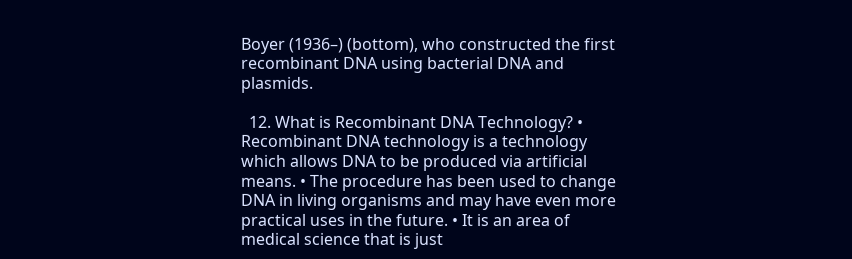Boyer (1936–) (bottom), who constructed the first recombinant DNA using bacterial DNA and plasmids.

  12. What is Recombinant DNA Technology? • Recombinant DNA technology is a technology which allows DNA to be produced via artificial means. • The procedure has been used to change DNA in living organisms and may have even more practical uses in the future. • It is an area of medical science that is just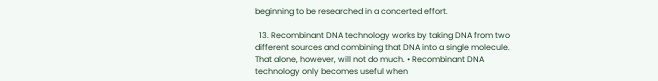beginning to be researched in a concerted effort.

  13. Recombinant DNA technology works by taking DNA from two different sources and combining that DNA into a single molecule. That alone, however, will not do much. • Recombinant DNA technology only becomes useful when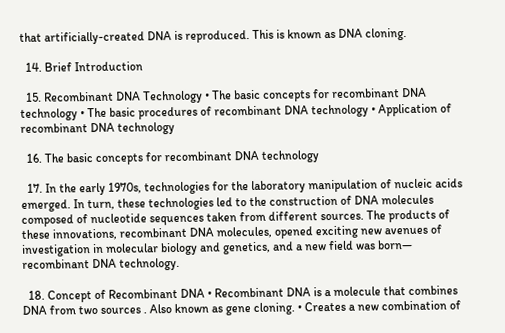that artificially-created DNA is reproduced. This is known as DNA cloning.

  14. Brief Introduction

  15. Recombinant DNA Technology • The basic concepts for recombinant DNA technology • The basic procedures of recombinant DNA technology • Application of recombinant DNA technology

  16. The basic concepts for recombinant DNA technology

  17. In the early 1970s, technologies for the laboratory manipulation of nucleic acids emerged. In turn, these technologies led to the construction of DNA molecules composed of nucleotide sequences taken from different sources. The products of these innovations, recombinant DNA molecules, opened exciting new avenues of investigation in molecular biology and genetics, and a new field was born— recombinant DNA technology.

  18. Concept of Recombinant DNA • Recombinant DNA is a molecule that combines DNA from two sources . Also known as gene cloning. • Creates a new combination of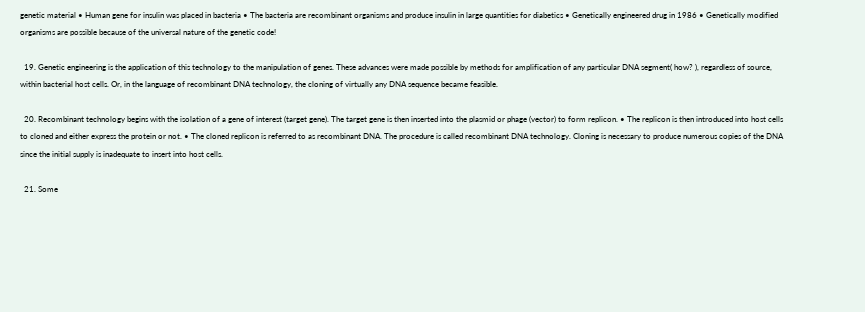genetic material • Human gene for insulin was placed in bacteria • The bacteria are recombinant organisms and produce insulin in large quantities for diabetics • Genetically engineered drug in 1986 • Genetically modified organisms are possible because of the universal nature of the genetic code!

  19. Genetic engineering is the application of this technology to the manipulation of genes. These advances were made possible by methods for amplification of any particular DNA segment( how? ), regardless of source, within bacterial host cells. Or, in the language of recombinant DNA technology, the cloning of virtually any DNA sequence became feasible.

  20. Recombinant technology begins with the isolation of a gene of interest (target gene). The target gene is then inserted into the plasmid or phage (vector) to form replicon. • The replicon is then introduced into host cells to cloned and either express the protein or not. • The cloned replicon is referred to as recombinant DNA. The procedure is called recombinant DNA technology. Cloning is necessary to produce numerous copies of the DNA since the initial supply is inadequate to insert into host cells.

  21. Some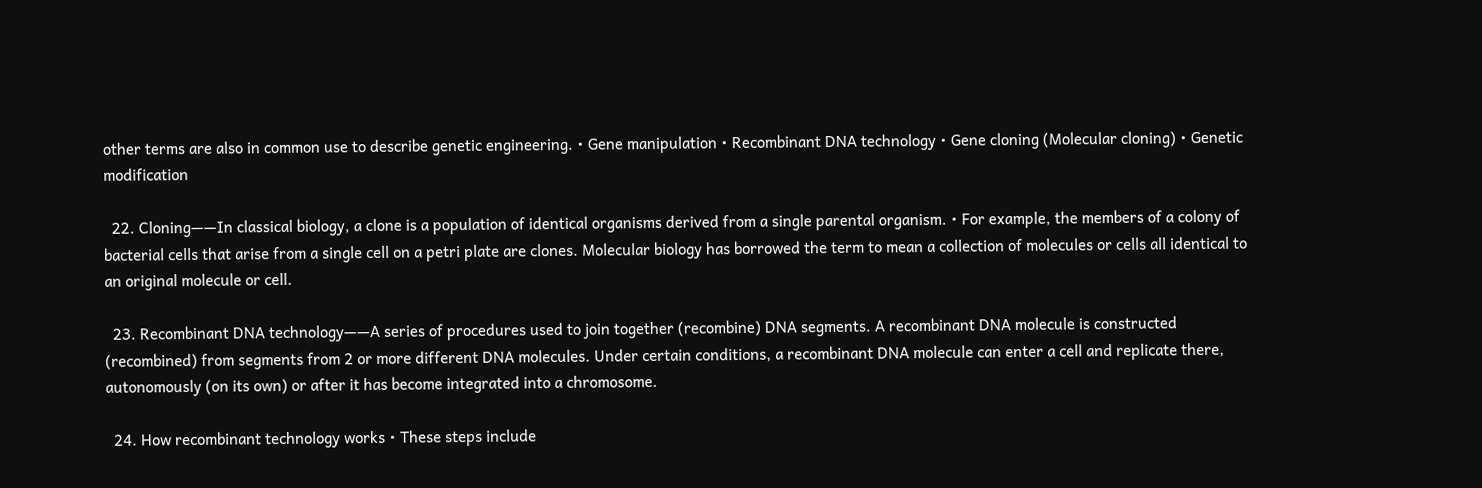other terms are also in common use to describe genetic engineering. • Gene manipulation • Recombinant DNA technology • Gene cloning (Molecular cloning) • Genetic modification

  22. Cloning——In classical biology, a clone is a population of identical organisms derived from a single parental organism. • For example, the members of a colony of bacterial cells that arise from a single cell on a petri plate are clones. Molecular biology has borrowed the term to mean a collection of molecules or cells all identical to an original molecule or cell.

  23. Recombinant DNA technology——A series of procedures used to join together (recombine) DNA segments. A recombinant DNA molecule is constructed (recombined) from segments from 2 or more different DNA molecules. Under certain conditions, a recombinant DNA molecule can enter a cell and replicate there, autonomously (on its own) or after it has become integrated into a chromosome.

  24. How recombinant technology works • These steps include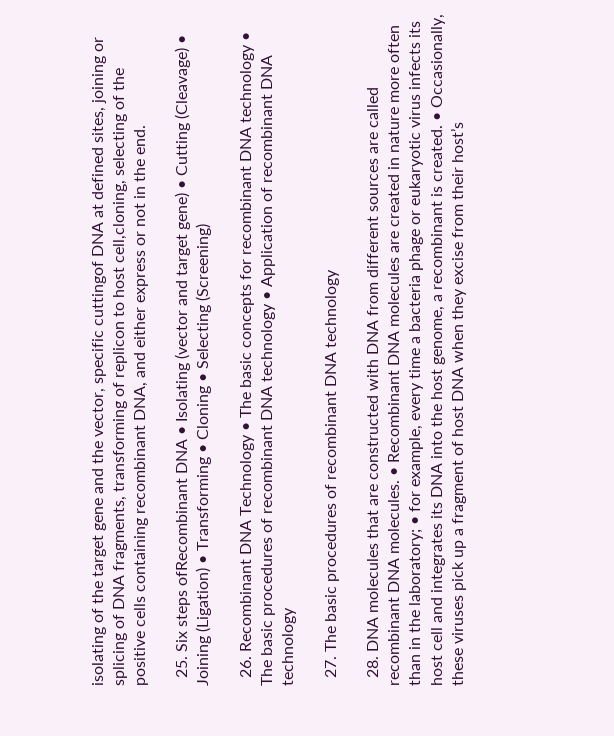isolating of the target gene and the vector, specific cuttingof DNA at defined sites, joining or splicing of DNA fragments, transforming of replicon to host cell,cloning, selecting of the positive cells containing recombinant DNA, and either express or not in the end.

  25. Six steps ofRecombinant DNA • Isolating (vector and target gene) • Cutting (Cleavage) • Joining (Ligation) • Transforming • Cloning • Selecting (Screening)

  26. Recombinant DNA Technology • The basic concepts for recombinant DNA technology • The basic procedures of recombinant DNA technology • Application of recombinant DNA technology

  27. The basic procedures of recombinant DNA technology

  28. DNA molecules that are constructed with DNA from different sources are called recombinant DNA molecules. • Recombinant DNA molecules are created in nature more often than in the laboratory; • for example, every time a bacteria phage or eukaryotic virus infects its host cell and integrates its DNA into the host genome, a recombinant is created. • Occasionally, these viruses pick up a fragment of host DNA when they excise from their host’s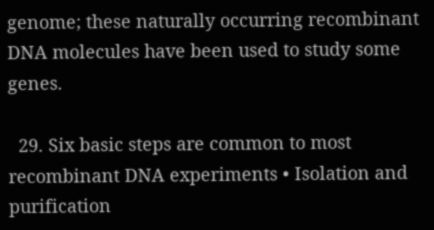genome; these naturally occurring recombinant DNA molecules have been used to study some genes.

  29. Six basic steps are common to most recombinant DNA experiments • Isolation and purification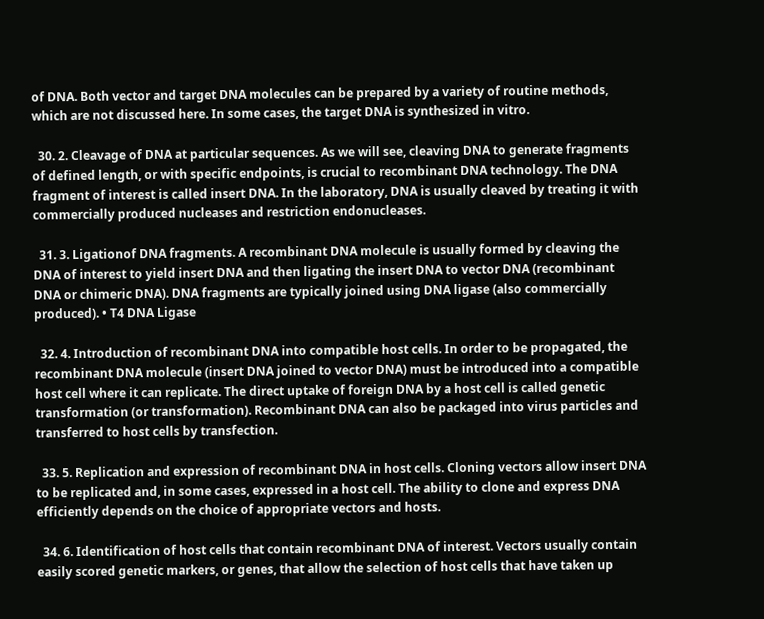of DNA. Both vector and target DNA molecules can be prepared by a variety of routine methods, which are not discussed here. In some cases, the target DNA is synthesized in vitro.

  30. 2. Cleavage of DNA at particular sequences. As we will see, cleaving DNA to generate fragments of defined length, or with specific endpoints, is crucial to recombinant DNA technology. The DNA fragment of interest is called insert DNA. In the laboratory, DNA is usually cleaved by treating it with commercially produced nucleases and restriction endonucleases.

  31. 3. Ligationof DNA fragments. A recombinant DNA molecule is usually formed by cleaving the DNA of interest to yield insert DNA and then ligating the insert DNA to vector DNA (recombinant DNA or chimeric DNA). DNA fragments are typically joined using DNA ligase (also commercially produced). • T4 DNA Ligase

  32. 4. Introduction of recombinant DNA into compatible host cells. In order to be propagated, the recombinant DNA molecule (insert DNA joined to vector DNA) must be introduced into a compatible host cell where it can replicate. The direct uptake of foreign DNA by a host cell is called genetic transformation (or transformation). Recombinant DNA can also be packaged into virus particles and transferred to host cells by transfection.

  33. 5. Replication and expression of recombinant DNA in host cells. Cloning vectors allow insert DNA to be replicated and, in some cases, expressed in a host cell. The ability to clone and express DNA efficiently depends on the choice of appropriate vectors and hosts.

  34. 6. Identification of host cells that contain recombinant DNA of interest. Vectors usually contain easily scored genetic markers, or genes, that allow the selection of host cells that have taken up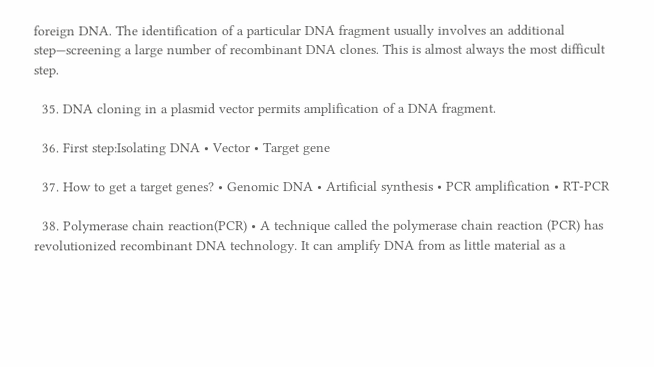foreign DNA. The identification of a particular DNA fragment usually involves an additional step—screening a large number of recombinant DNA clones. This is almost always the most difficult step.

  35. DNA cloning in a plasmid vector permits amplification of a DNA fragment.

  36. First step:Isolating DNA • Vector • Target gene

  37. How to get a target genes? • Genomic DNA • Artificial synthesis • PCR amplification • RT-PCR

  38. Polymerase chain reaction(PCR) • A technique called the polymerase chain reaction (PCR) has revolutionized recombinant DNA technology. It can amplify DNA from as little material as a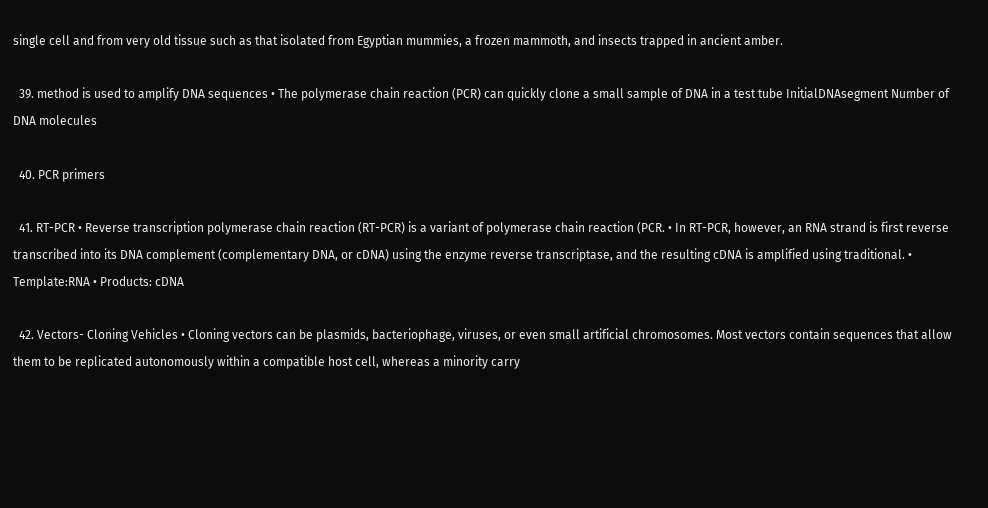single cell and from very old tissue such as that isolated from Egyptian mummies, a frozen mammoth, and insects trapped in ancient amber.

  39. method is used to amplify DNA sequences • The polymerase chain reaction (PCR) can quickly clone a small sample of DNA in a test tube InitialDNAsegment Number of DNA molecules

  40. PCR primers

  41. RT-PCR • Reverse transcription polymerase chain reaction (RT-PCR) is a variant of polymerase chain reaction (PCR. • In RT-PCR, however, an RNA strand is first reverse transcribed into its DNA complement (complementary DNA, or cDNA) using the enzyme reverse transcriptase, and the resulting cDNA is amplified using traditional. • Template:RNA • Products: cDNA

  42. Vectors- Cloning Vehicles • Cloning vectors can be plasmids, bacteriophage, viruses, or even small artificial chromosomes. Most vectors contain sequences that allow them to be replicated autonomously within a compatible host cell, whereas a minority carry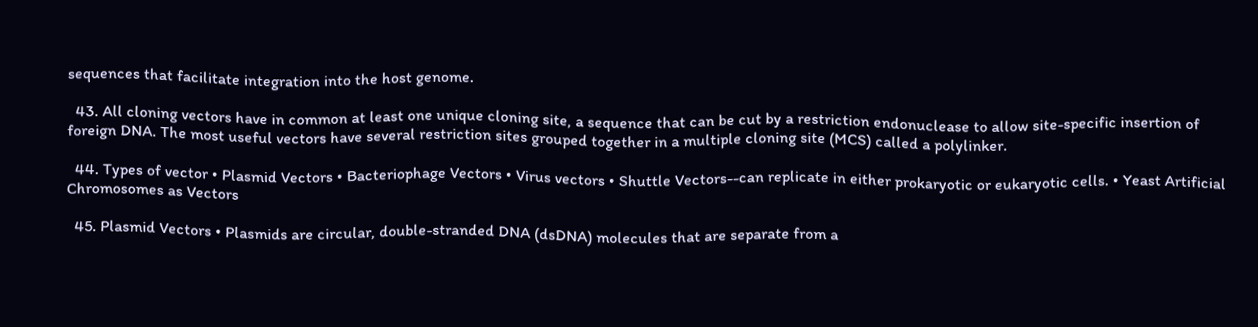sequences that facilitate integration into the host genome.

  43. All cloning vectors have in common at least one unique cloning site, a sequence that can be cut by a restriction endonuclease to allow site-specific insertion of foreign DNA. The most useful vectors have several restriction sites grouped together in a multiple cloning site (MCS) called a polylinker.

  44. Types of vector • Plasmid Vectors • Bacteriophage Vectors • Virus vectors • Shuttle Vectors--can replicate in either prokaryotic or eukaryotic cells. • Yeast Artificial Chromosomes as Vectors

  45. Plasmid Vectors • Plasmids are circular, double-stranded DNA (dsDNA) molecules that are separate from a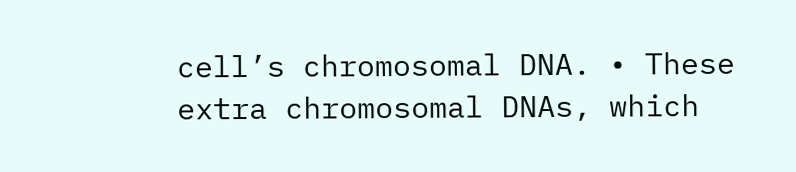cell’s chromosomal DNA. • These extra chromosomal DNAs, which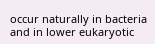occur naturally in bacteria and in lower eukaryotic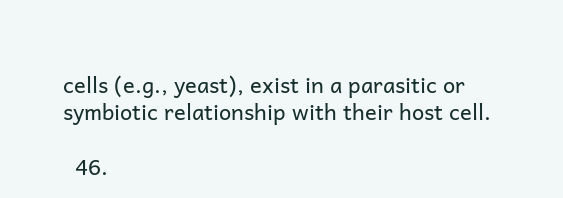cells (e.g., yeast), exist in a parasitic or symbiotic relationship with their host cell.

  46.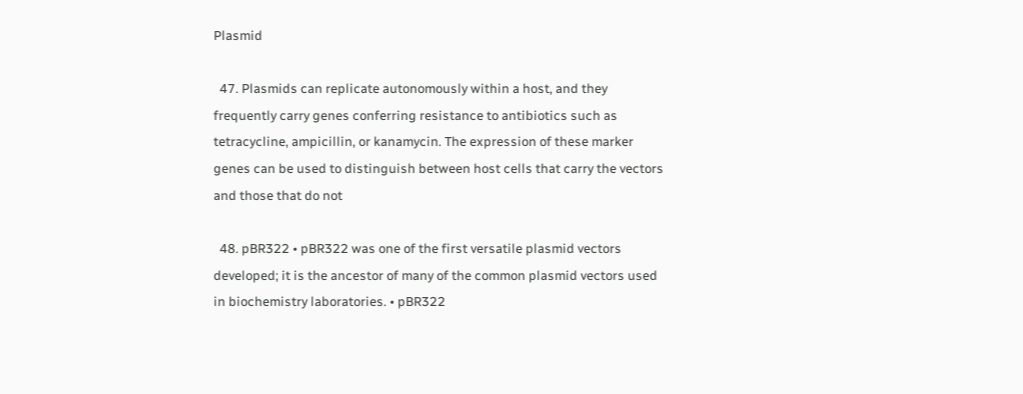Plasmid

  47. Plasmids can replicate autonomously within a host, and they frequently carry genes conferring resistance to antibiotics such as tetracycline, ampicillin, or kanamycin. The expression of these marker genes can be used to distinguish between host cells that carry the vectors and those that do not

  48. pBR322 • pBR322 was one of the first versatile plasmid vectors developed; it is the ancestor of many of the common plasmid vectors used in biochemistry laboratories. • pBR322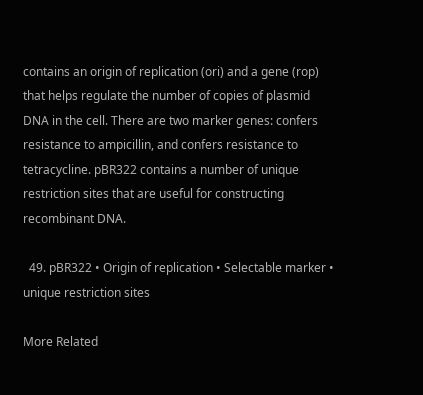contains an origin of replication (ori) and a gene (rop) that helps regulate the number of copies of plasmid DNA in the cell. There are two marker genes: confers resistance to ampicillin, and confers resistance to tetracycline. pBR322 contains a number of unique restriction sites that are useful for constructing recombinant DNA.

  49. pBR322 • Origin of replication • Selectable marker • unique restriction sites

More Related